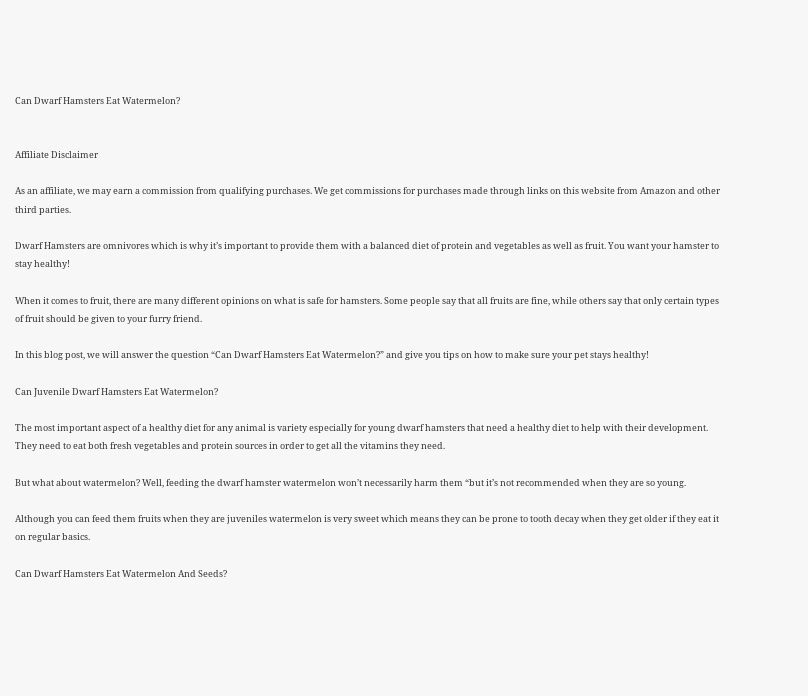Can Dwarf Hamsters Eat Watermelon?


Affiliate Disclaimer

As an affiliate, we may earn a commission from qualifying purchases. We get commissions for purchases made through links on this website from Amazon and other third parties.

Dwarf Hamsters are omnivores which is why it’s important to provide them with a balanced diet of protein and vegetables as well as fruit. You want your hamster to stay healthy!

When it comes to fruit, there are many different opinions on what is safe for hamsters. Some people say that all fruits are fine, while others say that only certain types of fruit should be given to your furry friend.

In this blog post, we will answer the question “Can Dwarf Hamsters Eat Watermelon?” and give you tips on how to make sure your pet stays healthy!

Can Juvenile Dwarf Hamsters Eat Watermelon?

The most important aspect of a healthy diet for any animal is variety especially for young dwarf hamsters that need a healthy diet to help with their development. They need to eat both fresh vegetables and protein sources in order to get all the vitamins they need.

But what about watermelon? Well, feeding the dwarf hamster watermelon won’t necessarily harm them “but it’s not recommended when they are so young.

Although you can feed them fruits when they are juveniles watermelon is very sweet which means they can be prone to tooth decay when they get older if they eat it on regular basics.

Can Dwarf Hamsters Eat Watermelon And Seeds?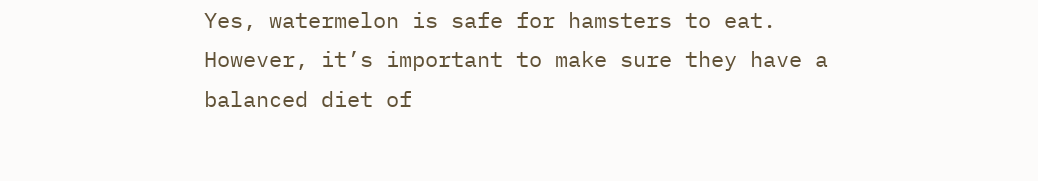Yes, watermelon is safe for hamsters to eat. However, it’s important to make sure they have a balanced diet of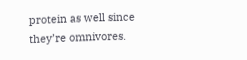protein as well since they’re omnivores.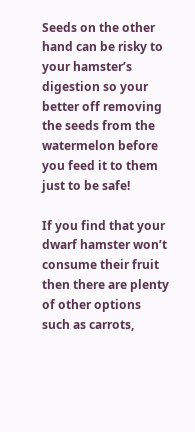Seeds on the other hand can be risky to your hamster’s digestion so your better off removing the seeds from the watermelon before you feed it to them just to be safe!

If you find that your dwarf hamster won’t consume their fruit then there are plenty of other options such as carrots,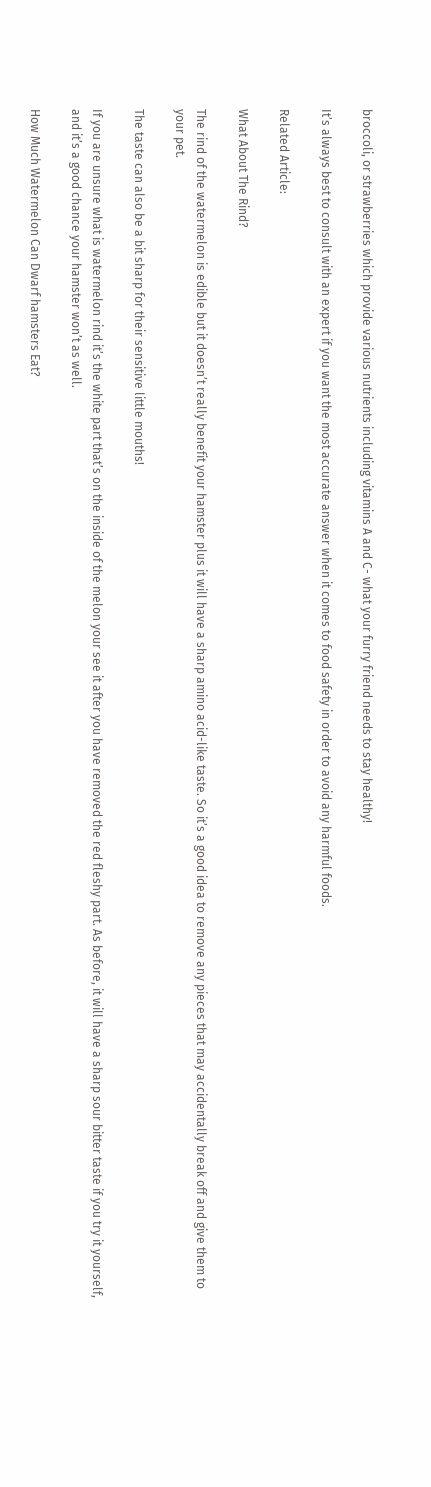broccoli, or strawberries which provide various nutrients including vitamins A and C- what your furry friend needs to stay healthy!

It’s always best to consult with an expert if you want the most accurate answer when it comes to food safety in order to avoid any harmful foods.

Related Article:

What About The Rind?

The rind of the watermelon is edible but it doesn’t really benefit your hamster plus it will have a sharp amino acid-like taste. So it’s a good idea to remove any pieces that may accidentally break off and give them to your pet.

The taste can also be a bit sharp for their sensitive little mouths!

If you are unsure what is watermelon rind it’s the white part that’s on the inside of the melon your see it after you have removed the red fleshy part. As before, it will have a sharp sour bitter taste if you try it yourself, and it’s a good chance your hamster won’t as well.

How Much Watermelon Can Dwarf hamsters Eat?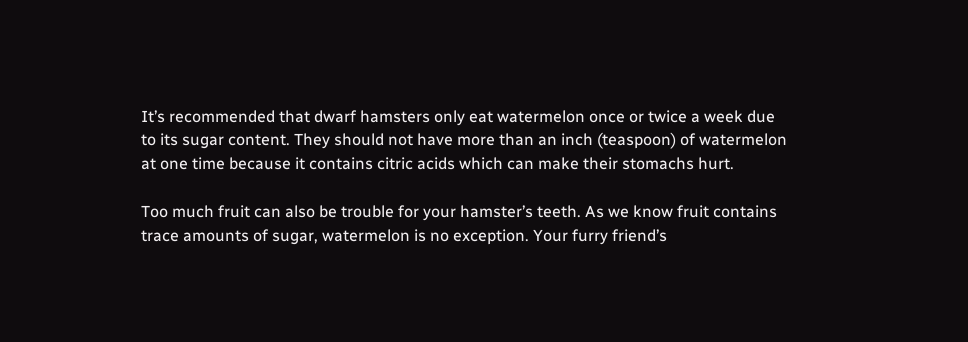It’s recommended that dwarf hamsters only eat watermelon once or twice a week due to its sugar content. They should not have more than an inch (teaspoon) of watermelon at one time because it contains citric acids which can make their stomachs hurt.

Too much fruit can also be trouble for your hamster’s teeth. As we know fruit contains trace amounts of sugar, watermelon is no exception. Your furry friend’s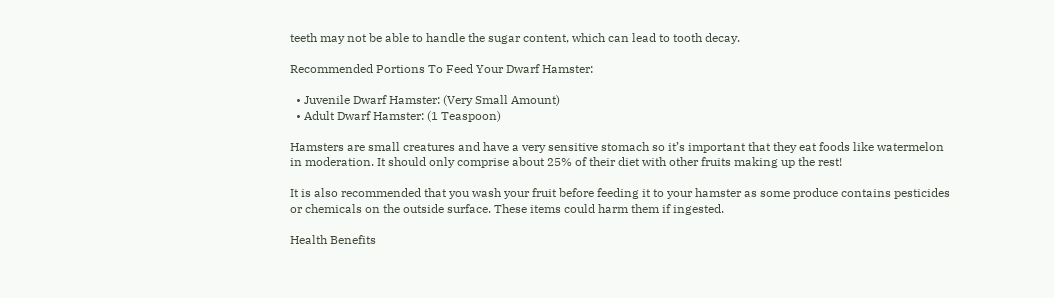teeth may not be able to handle the sugar content, which can lead to tooth decay.

Recommended Portions To Feed Your Dwarf Hamster:

  • Juvenile Dwarf Hamster: (Very Small Amount)
  • Adult Dwarf Hamster: (1 Teaspoon)

Hamsters are small creatures and have a very sensitive stomach so it’s important that they eat foods like watermelon in moderation. It should only comprise about 25% of their diet with other fruits making up the rest!

It is also recommended that you wash your fruit before feeding it to your hamster as some produce contains pesticides or chemicals on the outside surface. These items could harm them if ingested.

Health Benefits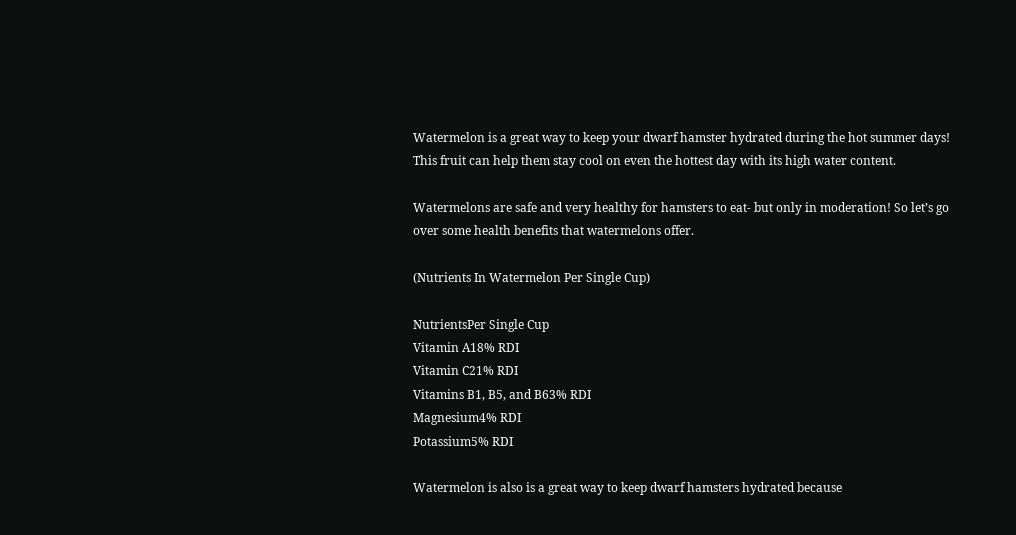Watermelon is a great way to keep your dwarf hamster hydrated during the hot summer days! This fruit can help them stay cool on even the hottest day with its high water content.

Watermelons are safe and very healthy for hamsters to eat- but only in moderation! So let’s go over some health benefits that watermelons offer.

(Nutrients In Watermelon Per Single Cup)

NutrientsPer Single Cup
Vitamin A18% RDI
Vitamin C21% RDI
Vitamins B1, B5, and B63% RDI
Magnesium4% RDI
Potassium5% RDI

Watermelon is also is a great way to keep dwarf hamsters hydrated because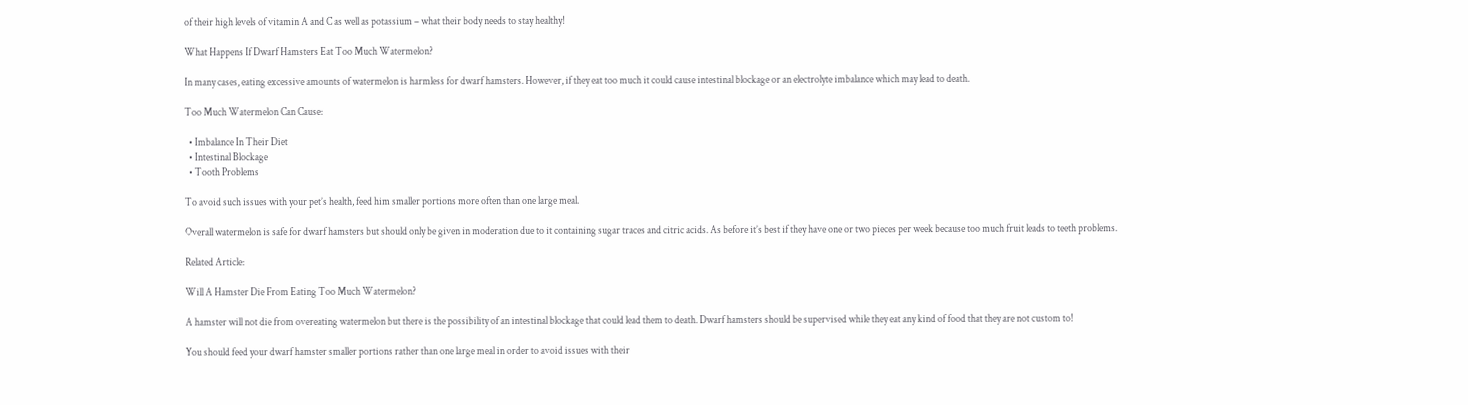of their high levels of vitamin A and C as well as potassium – what their body needs to stay healthy!

What Happens If Dwarf Hamsters Eat Too Much Watermelon?

In many cases, eating excessive amounts of watermelon is harmless for dwarf hamsters. However, if they eat too much it could cause intestinal blockage or an electrolyte imbalance which may lead to death.

Too Much Watermelon Can Cause:

  • Imbalance In Their Diet
  • Intestinal Blockage
  • Tooth Problems

To avoid such issues with your pet’s health, feed him smaller portions more often than one large meal.

Overall watermelon is safe for dwarf hamsters but should only be given in moderation due to it containing sugar traces and citric acids. As before it’s best if they have one or two pieces per week because too much fruit leads to teeth problems.

Related Article:

Will A Hamster Die From Eating Too Much Watermelon?

A hamster will not die from overeating watermelon but there is the possibility of an intestinal blockage that could lead them to death. Dwarf hamsters should be supervised while they eat any kind of food that they are not custom to!

You should feed your dwarf hamster smaller portions rather than one large meal in order to avoid issues with their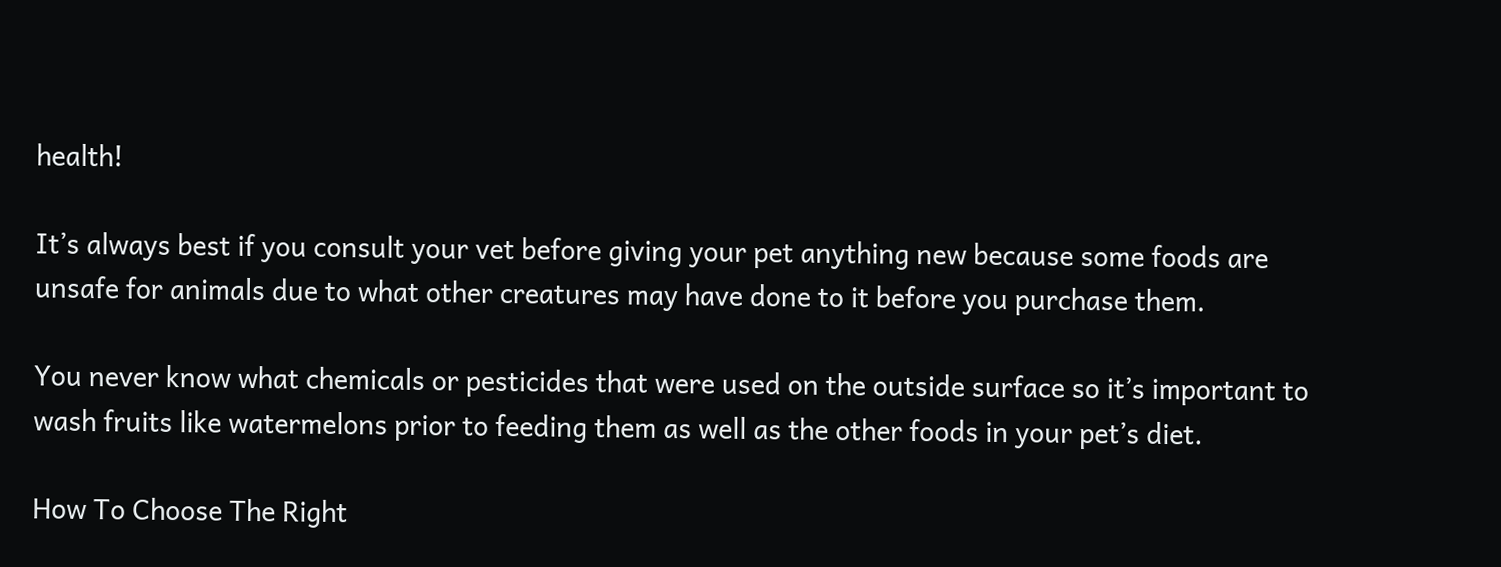health!

It’s always best if you consult your vet before giving your pet anything new because some foods are unsafe for animals due to what other creatures may have done to it before you purchase them.

You never know what chemicals or pesticides that were used on the outside surface so it’s important to wash fruits like watermelons prior to feeding them as well as the other foods in your pet’s diet.

How To Choose The Right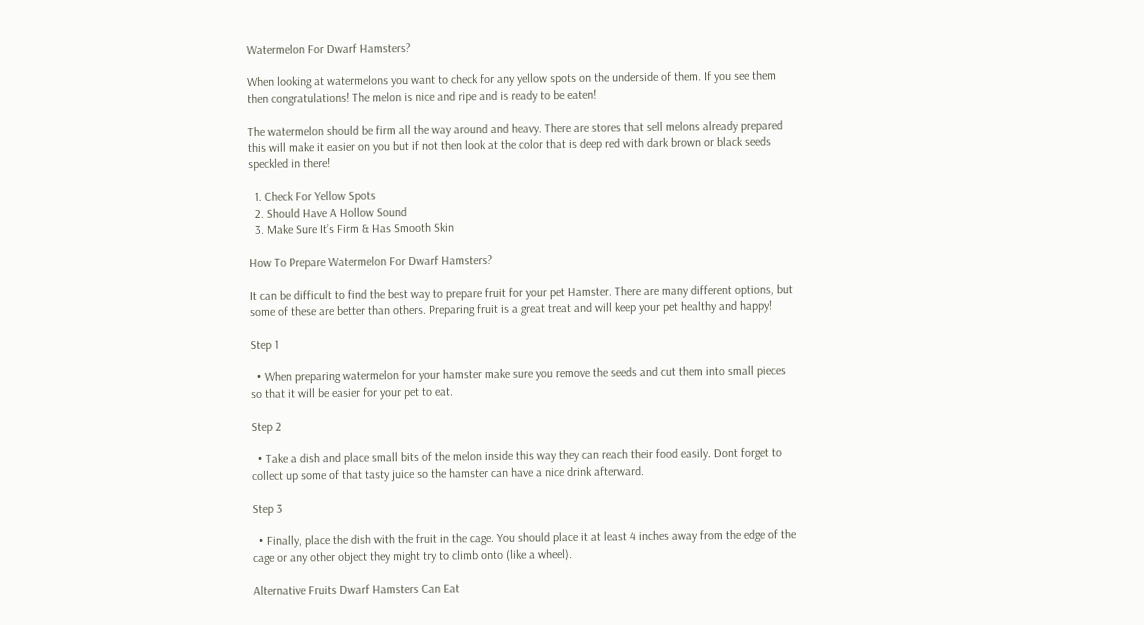Watermelon For Dwarf Hamsters?

When looking at watermelons you want to check for any yellow spots on the underside of them. If you see them then congratulations! The melon is nice and ripe and is ready to be eaten!

The watermelon should be firm all the way around and heavy. There are stores that sell melons already prepared this will make it easier on you but if not then look at the color that is deep red with dark brown or black seeds speckled in there!

  1. Check For Yellow Spots
  2. Should Have A Hollow Sound
  3. Make Sure It’s Firm & Has Smooth Skin

How To Prepare Watermelon For Dwarf Hamsters?

It can be difficult to find the best way to prepare fruit for your pet Hamster. There are many different options, but some of these are better than others. Preparing fruit is a great treat and will keep your pet healthy and happy!

Step 1

  • When preparing watermelon for your hamster make sure you remove the seeds and cut them into small pieces so that it will be easier for your pet to eat.

Step 2

  • Take a dish and place small bits of the melon inside this way they can reach their food easily. Dont forget to collect up some of that tasty juice so the hamster can have a nice drink afterward.

Step 3

  • Finally, place the dish with the fruit in the cage. You should place it at least 4 inches away from the edge of the cage or any other object they might try to climb onto (like a wheel).

Alternative Fruits Dwarf Hamsters Can Eat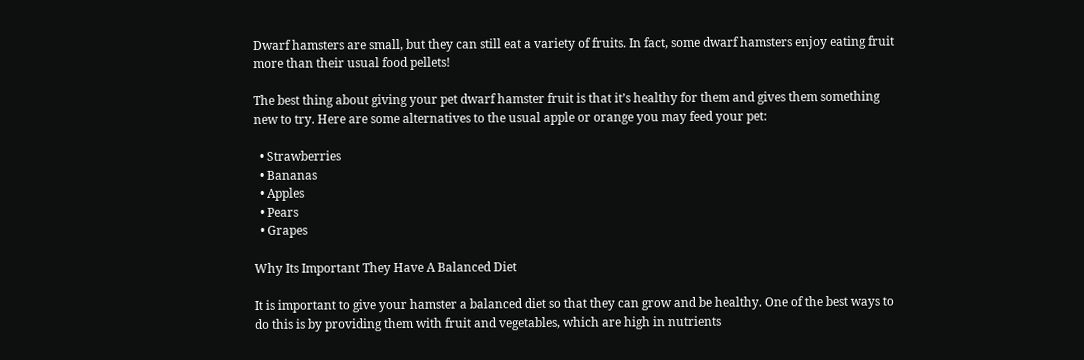Dwarf hamsters are small, but they can still eat a variety of fruits. In fact, some dwarf hamsters enjoy eating fruit more than their usual food pellets!

The best thing about giving your pet dwarf hamster fruit is that it’s healthy for them and gives them something new to try. Here are some alternatives to the usual apple or orange you may feed your pet:

  • Strawberries
  • Bananas
  • Apples
  • Pears
  • Grapes

Why Its Important They Have A Balanced Diet

It is important to give your hamster a balanced diet so that they can grow and be healthy. One of the best ways to do this is by providing them with fruit and vegetables, which are high in nutrients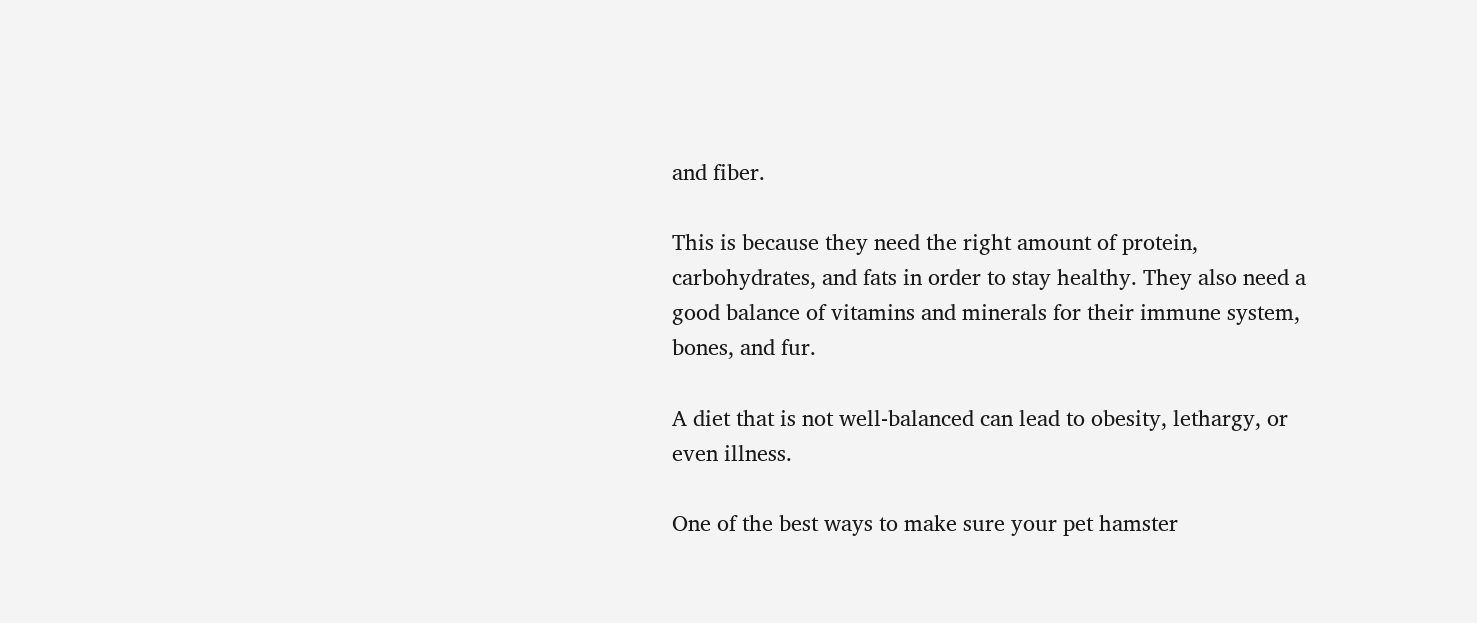and fiber.

This is because they need the right amount of protein, carbohydrates, and fats in order to stay healthy. They also need a good balance of vitamins and minerals for their immune system, bones, and fur.

A diet that is not well-balanced can lead to obesity, lethargy, or even illness.

One of the best ways to make sure your pet hamster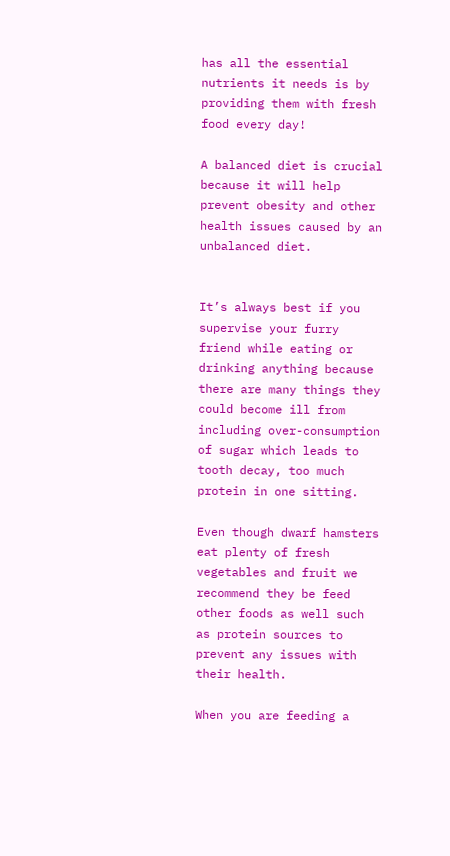has all the essential nutrients it needs is by providing them with fresh food every day!

A balanced diet is crucial because it will help prevent obesity and other health issues caused by an unbalanced diet.


It’s always best if you supervise your furry friend while eating or drinking anything because there are many things they could become ill from including over-consumption of sugar which leads to tooth decay, too much protein in one sitting.

Even though dwarf hamsters eat plenty of fresh vegetables and fruit we recommend they be feed other foods as well such as protein sources to prevent any issues with their health.

When you are feeding a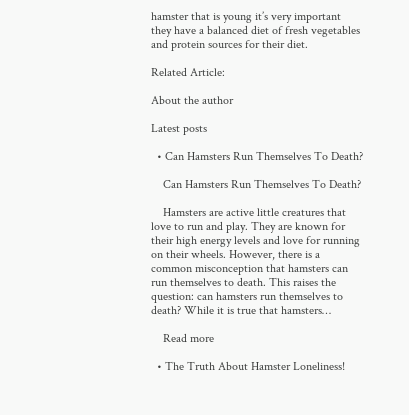hamster that is young it’s very important they have a balanced diet of fresh vegetables and protein sources for their diet.

Related Article:

About the author

Latest posts

  • Can Hamsters Run Themselves To Death?

    Can Hamsters Run Themselves To Death?

    Hamsters are active little creatures that love to run and play. They are known for their high energy levels and love for running on their wheels. However, there is a common misconception that hamsters can run themselves to death. This raises the question: can hamsters run themselves to death? While it is true that hamsters…

    Read more

  • The Truth About Hamster Loneliness!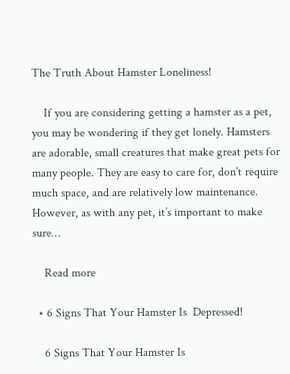The Truth About Hamster Loneliness!

    If you are considering getting a hamster as a pet, you may be wondering if they get lonely. Hamsters are adorable, small creatures that make great pets for many people. They are easy to care for, don’t require much space, and are relatively low maintenance. However, as with any pet, it’s important to make sure…

    Read more

  • 6 Signs That Your Hamster Is  Depressed!

    6 Signs That Your Hamster Is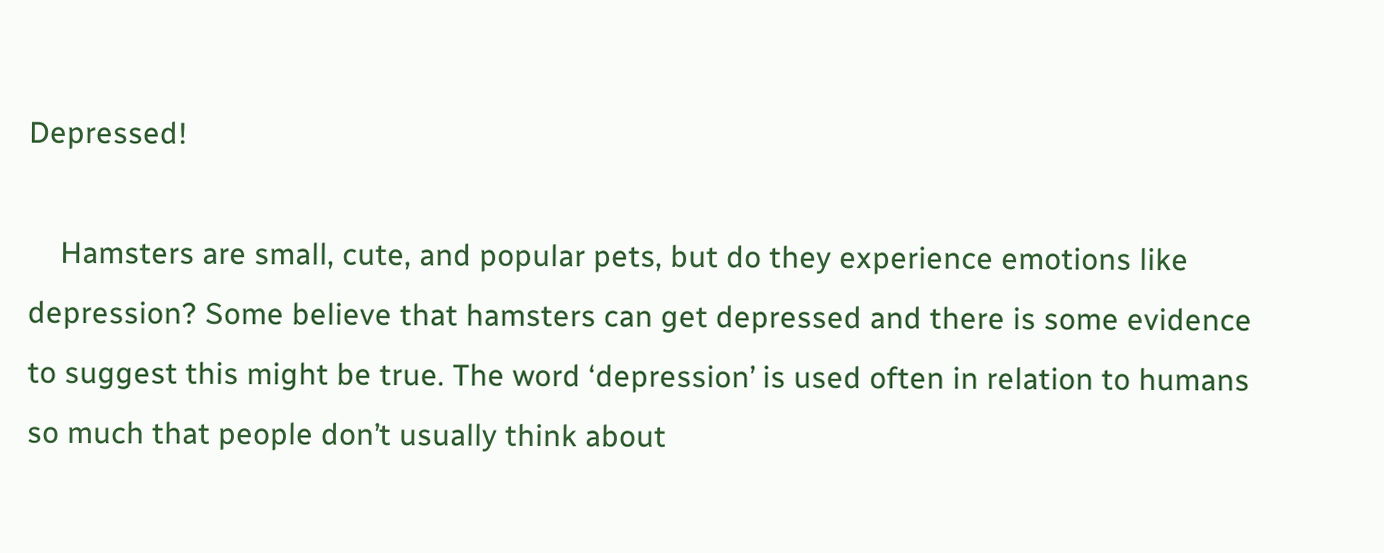Depressed!

    Hamsters are small, cute, and popular pets, but do they experience emotions like depression? Some believe that hamsters can get depressed and there is some evidence to suggest this might be true. The word ‘depression’ is used often in relation to humans so much that people don’t usually think about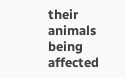their animals being affected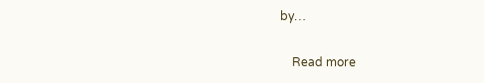by…

    Read more